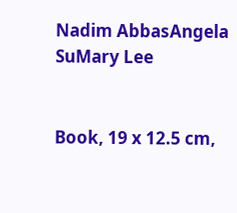Nadim AbbasAngela SuMary Lee


Book, 19 x 12.5 cm,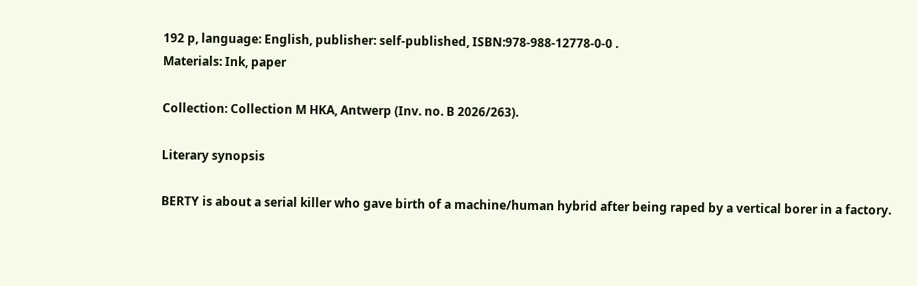192 p, language: English, publisher: self-published, ISBN:978-988-12778-0-0 .
Materials: Ink, paper

Collection: Collection M HKA, Antwerp (Inv. no. B 2026/263).

Literary synopsis

BERTY is about a serial killer who gave birth of a machine/human hybrid after being raped by a vertical borer in a factory.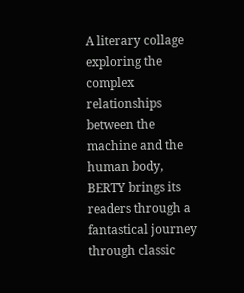A literary collage exploring the complex relationships between the machine and the human body, BERTY brings its readers through a fantastical journey through classic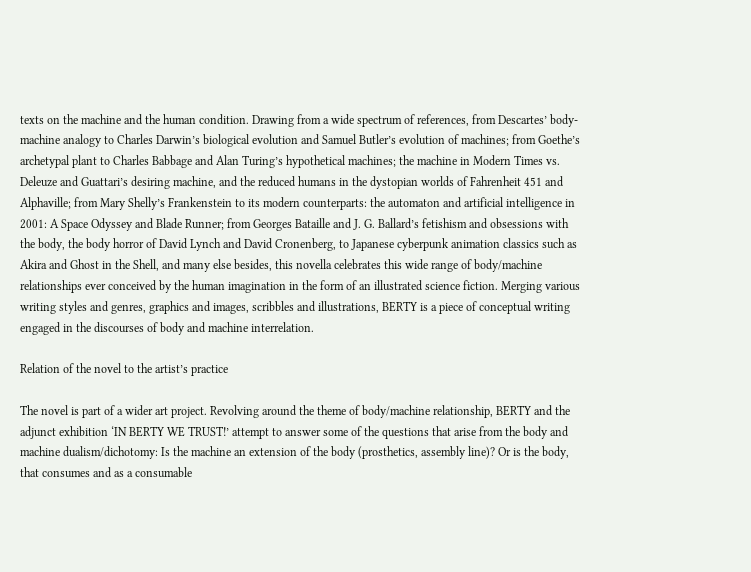texts on the machine and the human condition. Drawing from a wide spectrum of references, from Descartes’ body-machine analogy to Charles Darwin’s biological evolution and Samuel Butler’s evolution of machines; from Goethe’s archetypal plant to Charles Babbage and Alan Turing’s hypothetical machines; the machine in Modern Times vs. Deleuze and Guattari’s desiring machine, and the reduced humans in the dystopian worlds of Fahrenheit 451 and Alphaville; from Mary Shelly’s Frankenstein to its modern counterparts: the automaton and artificial intelligence in 2001: A Space Odyssey and Blade Runner; from Georges Bataille and J. G. Ballard’s fetishism and obsessions with the body, the body horror of David Lynch and David Cronenberg, to Japanese cyberpunk animation classics such as Akira and Ghost in the Shell, and many else besides, this novella celebrates this wide range of body/machine relationships ever conceived by the human imagination in the form of an illustrated science fiction. Merging various writing styles and genres, graphics and images, scribbles and illustrations, BERTY is a piece of conceptual writing engaged in the discourses of body and machine interrelation.

Relation of the novel to the artist’s practice

The novel is part of a wider art project. Revolving around the theme of body/machine relationship, BERTY and the adjunct exhibition ‘IN BERTY WE TRUST!’ attempt to answer some of the questions that arise from the body and machine dualism/dichotomy: Is the machine an extension of the body (prosthetics, assembly line)? Or is the body, that consumes and as a consumable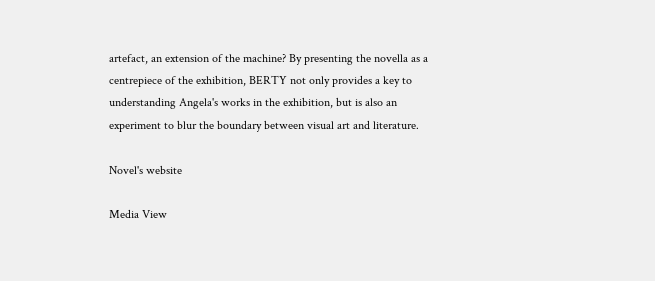artefact, an extension of the machine? By presenting the novella as a centrepiece of the exhibition, BERTY not only provides a key to understanding Angela's works in the exhibition, but is also an experiment to blur the boundary between visual art and literature.

Novel's website

Media View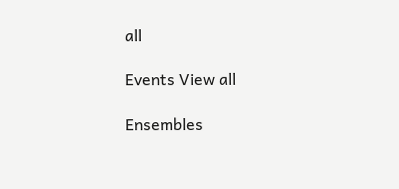all

Events View all

Ensembles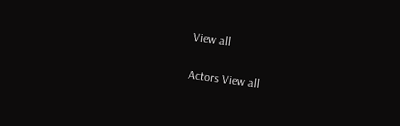View all

Actors View all